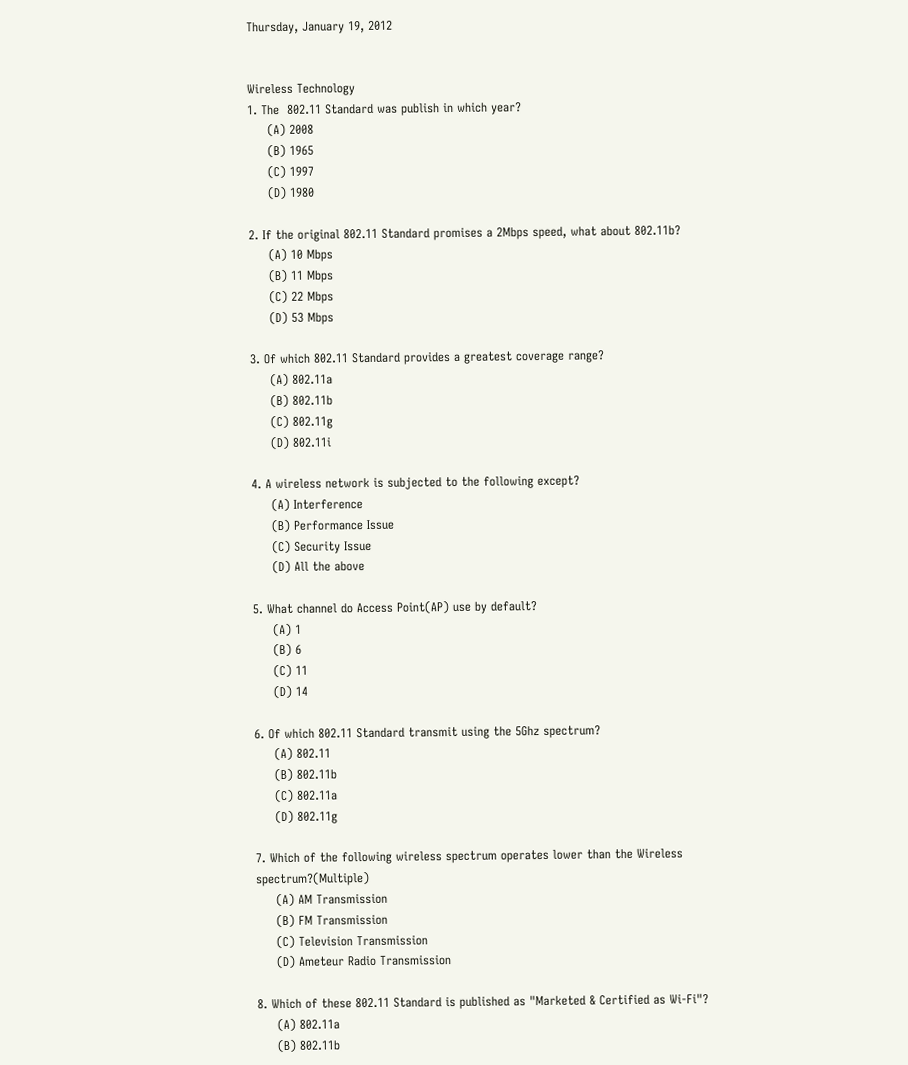Thursday, January 19, 2012


Wireless Technology
1. The  802.11 Standard was publish in which year?
     (A) 2008
     (B) 1965
     (C) 1997
     (D) 1980

2. If the original 802.11 Standard promises a 2Mbps speed, what about 802.11b?
     (A) 10 Mbps
     (B) 11 Mbps
     (C) 22 Mbps
     (D) 53 Mbps

3. Of which 802.11 Standard provides a greatest coverage range?
     (A) 802.11a
     (B) 802.11b
     (C) 802.11g
     (D) 802.11i

4. A wireless network is subjected to the following except?
     (A) Interference
     (B) Performance Issue
     (C) Security Issue
     (D) All the above

5. What channel do Access Point(AP) use by default?
     (A) 1
     (B) 6
     (C) 11
     (D) 14

6. Of which 802.11 Standard transmit using the 5Ghz spectrum?
     (A) 802.11
     (B) 802.11b
     (C) 802.11a
     (D) 802.11g

7. Which of the following wireless spectrum operates lower than the Wireless spectrum?(Multiple)
     (A) AM Transmission
     (B) FM Transmission
     (C) Television Transmission
     (D) Ameteur Radio Transmission

8. Which of these 802.11 Standard is published as "Marketed & Certified as Wi-Fi"?
     (A) 802.11a
     (B) 802.11b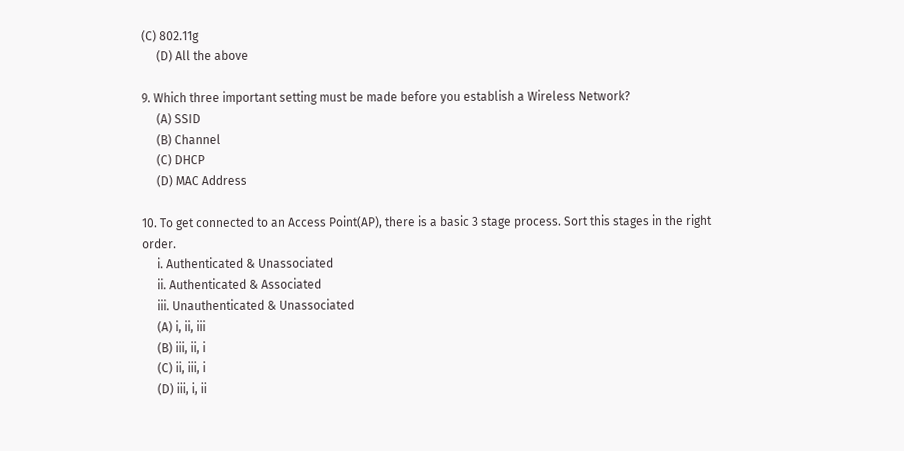(C) 802.11g
     (D) All the above

9. Which three important setting must be made before you establish a Wireless Network?
     (A) SSID
     (B) Channel
     (C) DHCP
     (D) MAC Address

10. To get connected to an Access Point(AP), there is a basic 3 stage process. Sort this stages in the right order.
     i. Authenticated & Unassociated
     ii. Authenticated & Associated
     iii. Unauthenticated & Unassociated
     (A) i, ii, iii
     (B) iii, ii, i
     (C) ii, iii, i
     (D) iii, i, ii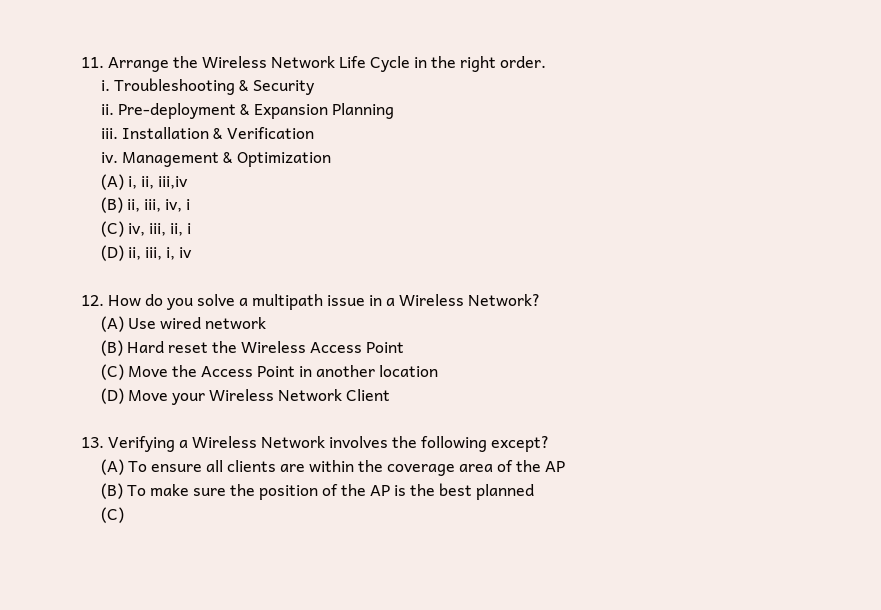11. Arrange the Wireless Network Life Cycle in the right order.
     i. Troubleshooting & Security
     ii. Pre-deployment & Expansion Planning
     iii. Installation & Verification
     iv. Management & Optimization
     (A) i, ii, iii,iv
     (B) ii, iii, iv, i
     (C) iv, iii, ii, i
     (D) ii, iii, i, iv

12. How do you solve a multipath issue in a Wireless Network?
     (A) Use wired network
     (B) Hard reset the Wireless Access Point
     (C) Move the Access Point in another location
     (D) Move your Wireless Network Client

13. Verifying a Wireless Network involves the following except?
     (A) To ensure all clients are within the coverage area of the AP
     (B) To make sure the position of the AP is the best planned
     (C)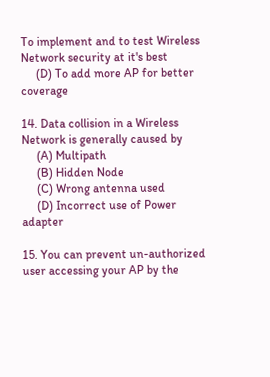To implement and to test Wireless Network security at it's best
     (D) To add more AP for better coverage

14. Data collision in a Wireless Network is generally caused by
     (A) Multipath
     (B) Hidden Node
     (C) Wrong antenna used
     (D) Incorrect use of Power adapter

15. You can prevent un-authorized user accessing your AP by the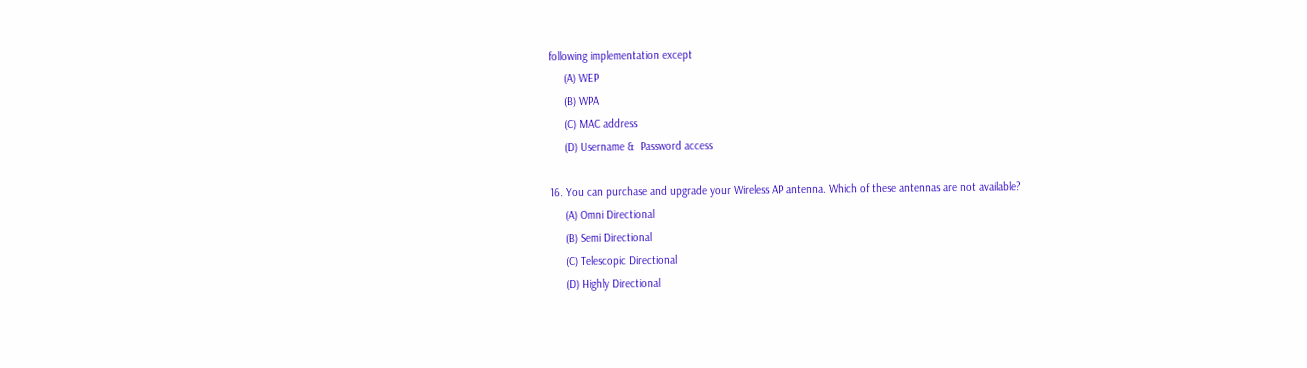following implementation except
     (A) WEP
     (B) WPA
     (C) MAC address
     (D) Username &  Password access

16. You can purchase and upgrade your Wireless AP antenna. Which of these antennas are not available?
     (A) Omni Directional
     (B) Semi Directional
     (C) Telescopic Directional
     (D) Highly Directional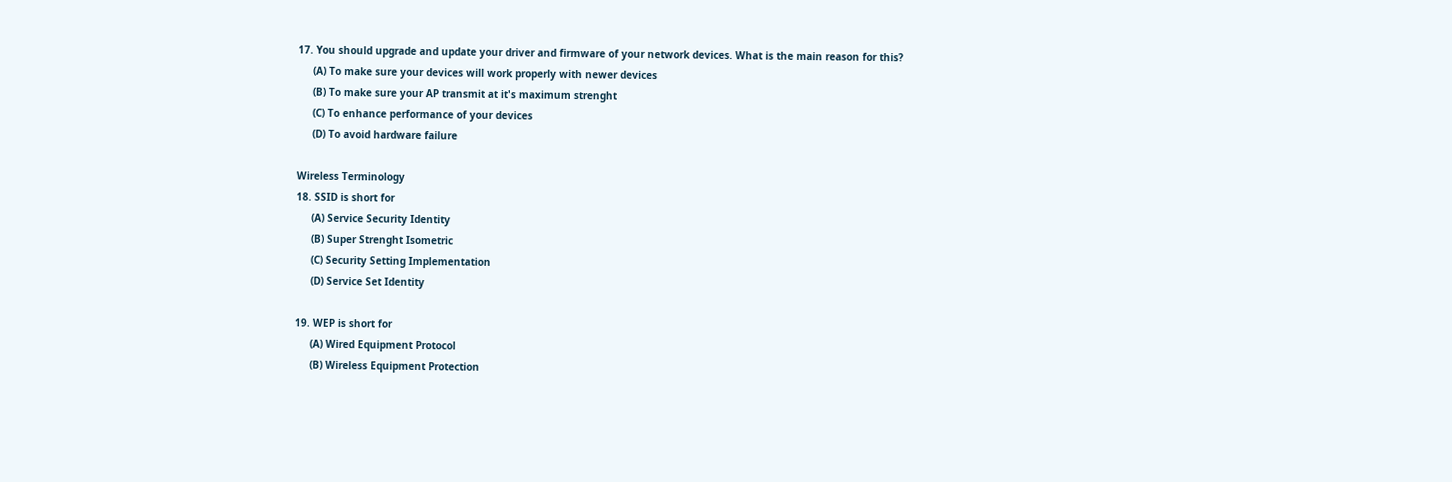17. You should upgrade and update your driver and firmware of your network devices. What is the main reason for this?
     (A) To make sure your devices will work properly with newer devices
     (B) To make sure your AP transmit at it's maximum strenght
     (C) To enhance performance of your devices
     (D) To avoid hardware failure

Wireless Terminology
18. SSID is short for
     (A) Service Security Identity
     (B) Super Strenght Isometric
     (C) Security Setting Implementation
     (D) Service Set Identity

19. WEP is short for
     (A) Wired Equipment Protocol
     (B) Wireless Equipment Protection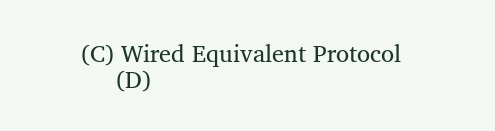(C) Wired Equivalent Protocol
     (D)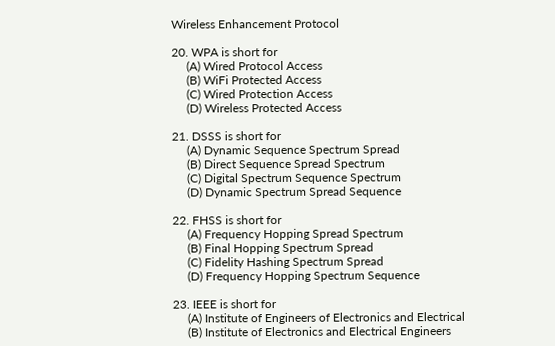Wireless Enhancement Protocol

20. WPA is short for
     (A) Wired Protocol Access
     (B) WiFi Protected Access
     (C) Wired Protection Access
     (D) Wireless Protected Access

21. DSSS is short for
     (A) Dynamic Sequence Spectrum Spread
     (B) Direct Sequence Spread Spectrum
     (C) Digital Spectrum Sequence Spectrum
     (D) Dynamic Spectrum Spread Sequence

22. FHSS is short for
     (A) Frequency Hopping Spread Spectrum
     (B) Final Hopping Spectrum Spread
     (C) Fidelity Hashing Spectrum Spread
     (D) Frequency Hopping Spectrum Sequence

23. IEEE is short for
     (A) Institute of Engineers of Electronics and Electrical
     (B) Institute of Electronics and Electrical Engineers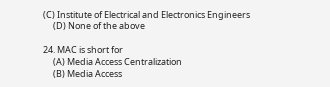(C) Institute of Electrical and Electronics Engineers
     (D) None of the above

24. MAC is short for
     (A) Media Access Centralization
     (B) Media Access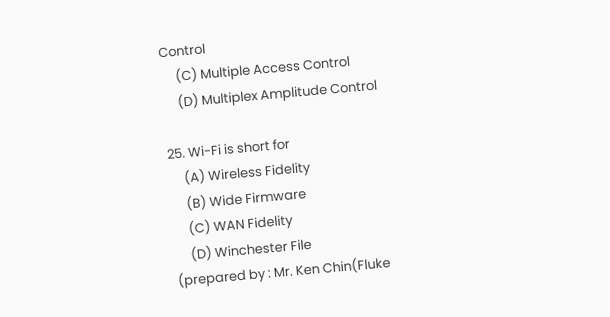Control
     (C) Multiple Access Control
     (D) Multiplex Amplitude Control

25. Wi-Fi is short for
     (A) Wireless Fidelity
     (B) Wide Firmware
     (C) WAN Fidelity
     (D) Winchester File
(prepared by : Mr. Ken Chin(Fluke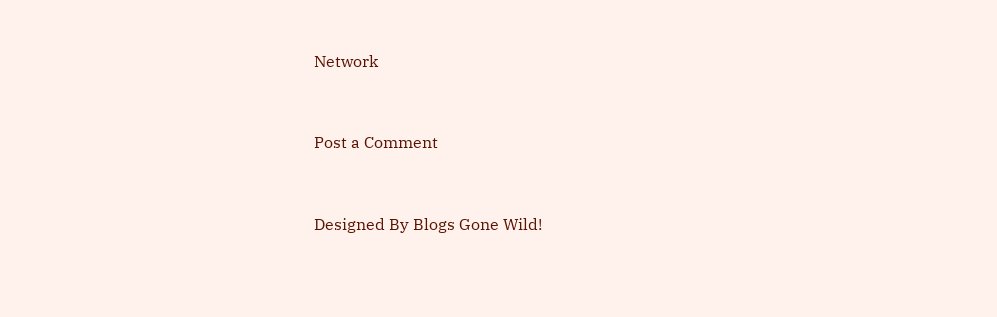Network


Post a Comment


Designed By Blogs Gone Wild!